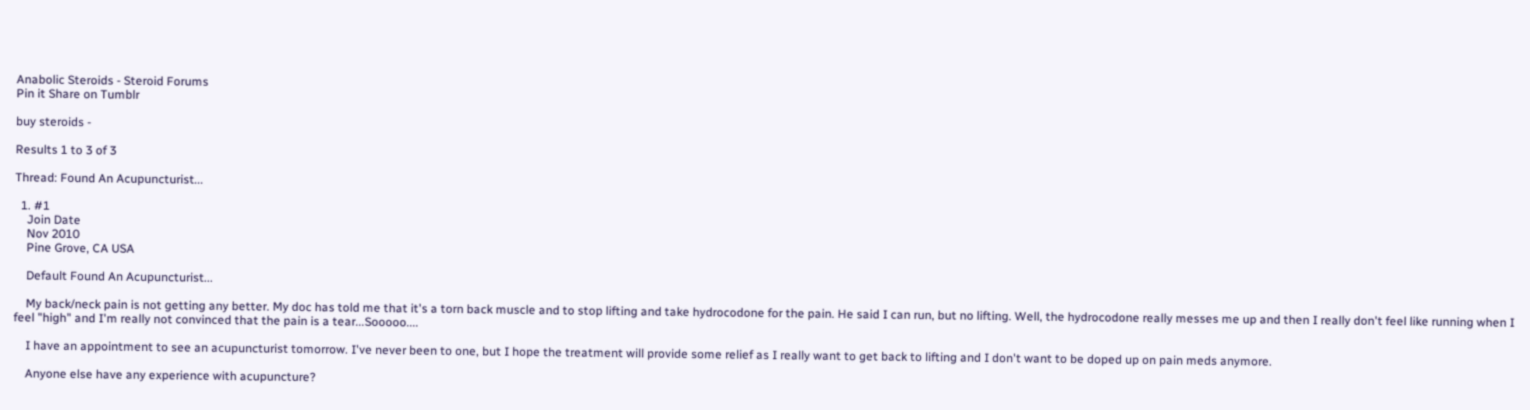Anabolic Steroids - Steroid Forums
Pin it Share on Tumblr

buy steroids -

Results 1 to 3 of 3

Thread: Found An Acupuncturist...

  1. #1
    Join Date
    Nov 2010
    Pine Grove, CA USA

    Default Found An Acupuncturist...

    My back/neck pain is not getting any better. My doc has told me that it's a torn back muscle and to stop lifting and take hydrocodone for the pain. He said I can run, but no lifting. Well, the hydrocodone really messes me up and then I really don't feel like running when I feel "high" and I'm really not convinced that the pain is a tear...Sooooo....

    I have an appointment to see an acupuncturist tomorrow. I've never been to one, but I hope the treatment will provide some relief as I really want to get back to lifting and I don't want to be doped up on pain meds anymore.

    Anyone else have any experience with acupuncture?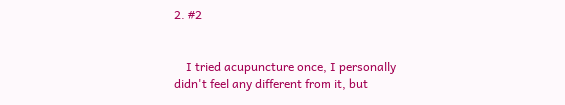2. #2


    I tried acupuncture once, I personally didn't feel any different from it, but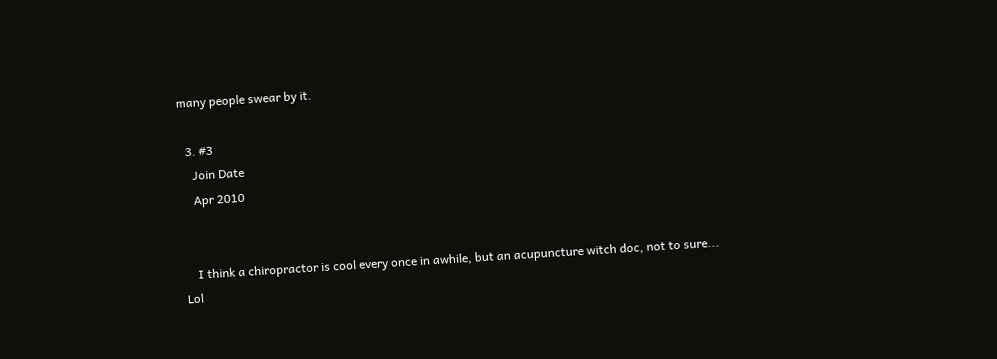many people swear by it.

  3. #3
    Join Date
    Apr 2010


    I think a chiropractor is cool every once in awhile, but an acupuncture witch doc, not to sure... Lol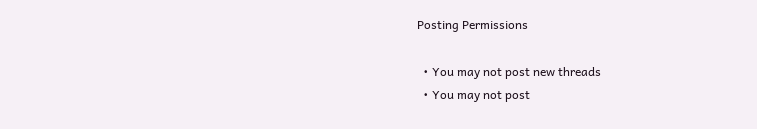Posting Permissions

  • You may not post new threads
  • You may not post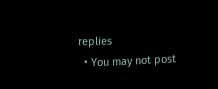replies
  • You may not post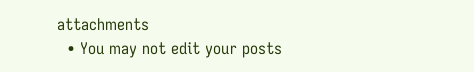attachments
  • You may not edit your posts